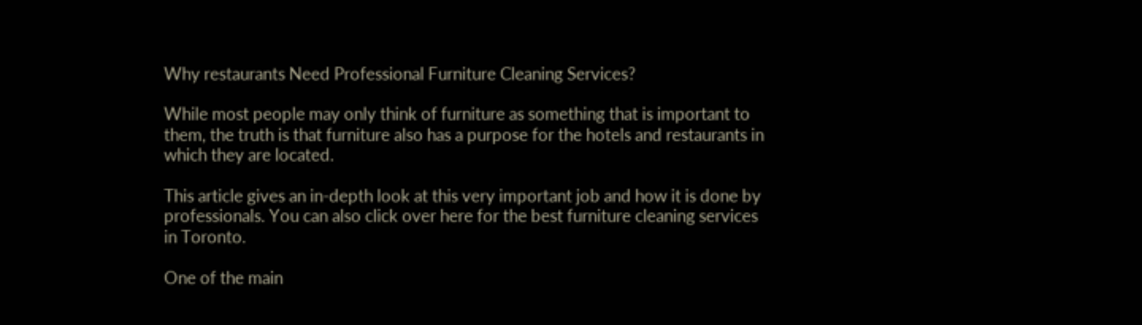Why restaurants Need Professional Furniture Cleaning Services?

While most people may only think of furniture as something that is important to them, the truth is that furniture also has a purpose for the hotels and restaurants in which they are located.

This article gives an in-depth look at this very important job and how it is done by professionals. You can also click over here for the best furniture cleaning services in Toronto.

One of the main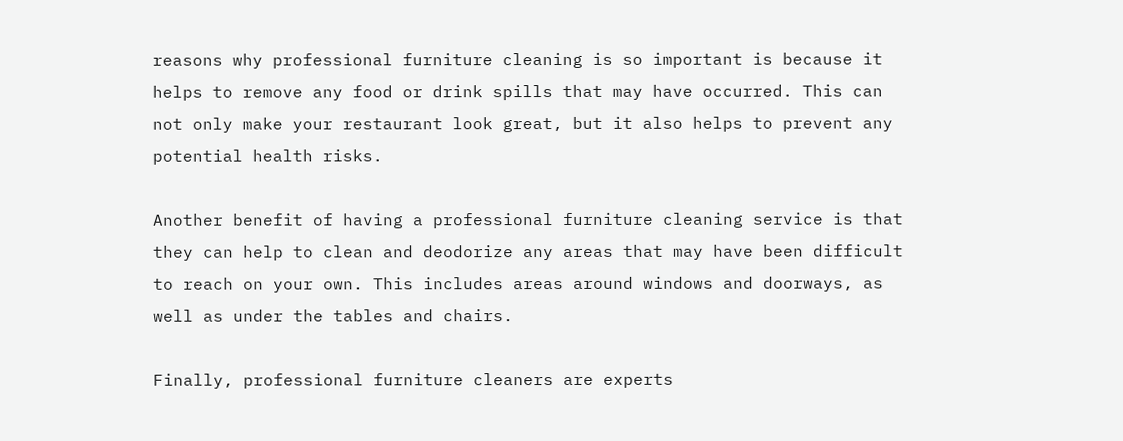reasons why professional furniture cleaning is so important is because it helps to remove any food or drink spills that may have occurred. This can not only make your restaurant look great, but it also helps to prevent any potential health risks.

Another benefit of having a professional furniture cleaning service is that they can help to clean and deodorize any areas that may have been difficult to reach on your own. This includes areas around windows and doorways, as well as under the tables and chairs.

Finally, professional furniture cleaners are experts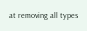at removing all types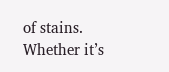of stains. Whether it’s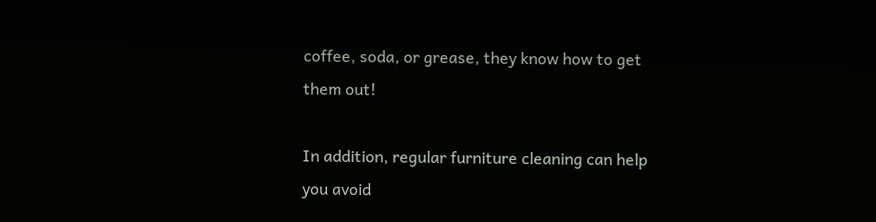coffee, soda, or grease, they know how to get them out!

In addition, regular furniture cleaning can help you avoid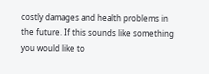costly damages and health problems in the future. If this sounds like something you would like to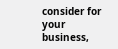consider for your business,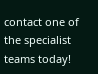contact one of the specialist teams today!